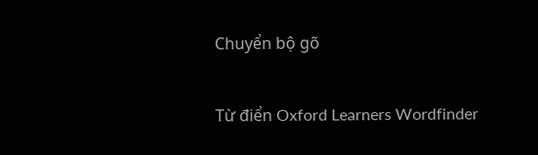Chuyển bộ gõ

Từ điển Oxford Learners Wordfinder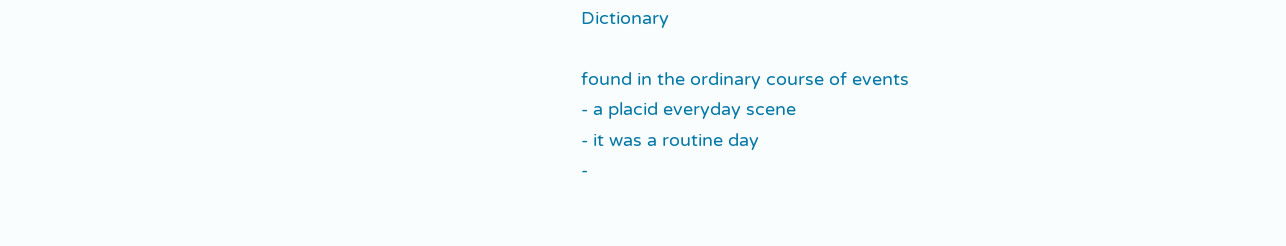Dictionary

found in the ordinary course of events
- a placid everyday scene
- it was a routine day
-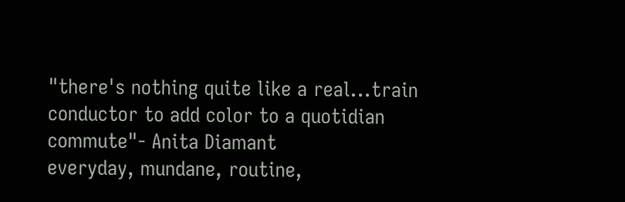"there's nothing quite like a real...train conductor to add color to a quotidian commute"- Anita Diamant
everyday, mundane, routine,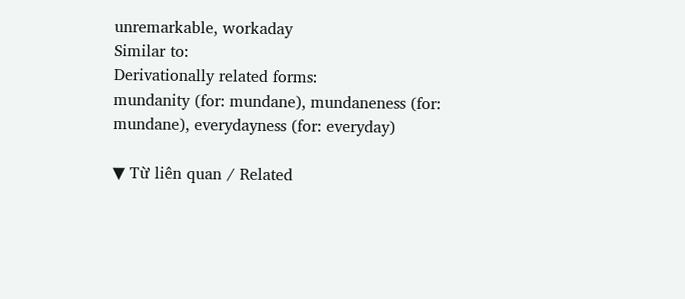unremarkable, workaday
Similar to:
Derivationally related forms:
mundanity (for: mundane), mundaneness (for: mundane), everydayness (for: everyday)

▼ Từ liên quan / Related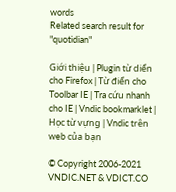words
Related search result for "quotidian"

Giới thiệu | Plugin từ diển cho Firefox | Từ điển cho Toolbar IE | Tra cứu nhanh cho IE | Vndic bookmarklet | Học từ vựng | Vndic trên web của bạn

© Copyright 2006-2021 VNDIC.NET & VDICT.CO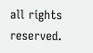all rights reserved.